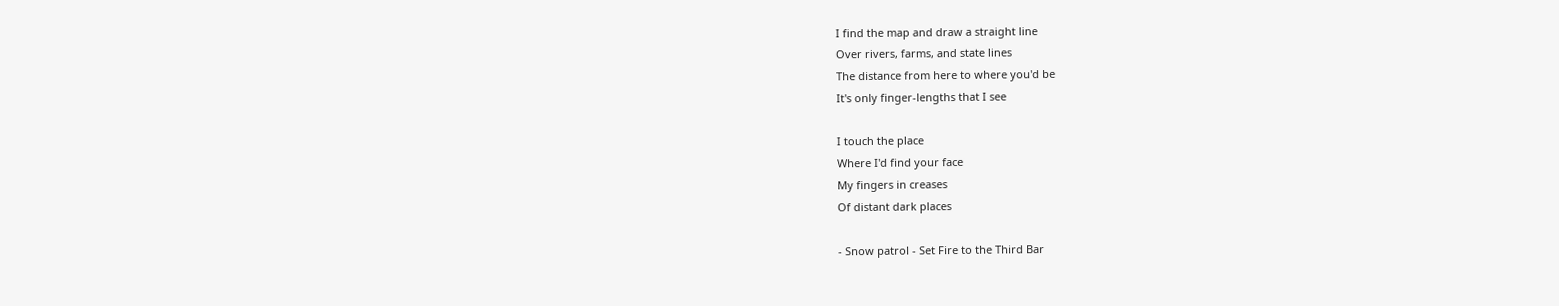I find the map and draw a straight line
Over rivers, farms, and state lines
The distance from here to where you'd be
It's only finger-lengths that I see

I touch the place
Where I'd find your face
My fingers in creases
Of distant dark places

- Snow patrol - Set Fire to the Third Bar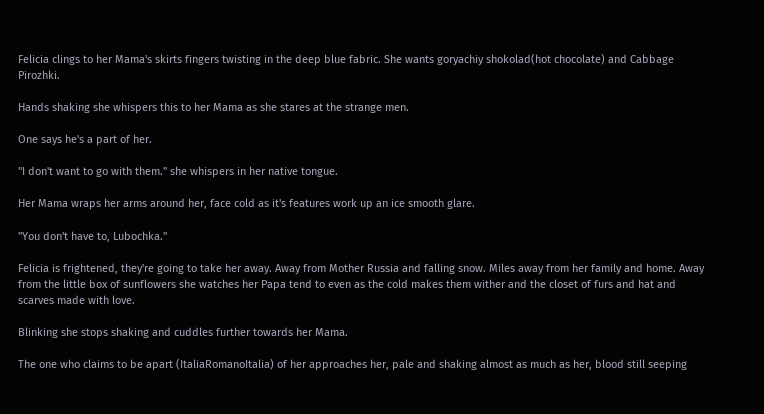Felicia clings to her Mama's skirts fingers twisting in the deep blue fabric. She wants goryachiy shokolad(hot chocolate) and Cabbage Pirozhki.

Hands shaking she whispers this to her Mama as she stares at the strange men.

One says he's a part of her.

"I don't want to go with them." she whispers in her native tongue.

Her Mama wraps her arms around her, face cold as it's features work up an ice smooth glare.

"You don't have to, Lubochka."

Felicia is frightened, they're going to take her away. Away from Mother Russia and falling snow. Miles away from her family and home. Away from the little box of sunflowers she watches her Papa tend to even as the cold makes them wither and the closet of furs and hat and scarves made with love.

Blinking she stops shaking and cuddles further towards her Mama.

The one who claims to be apart (ItaliaRomanoItalia) of her approaches her, pale and shaking almost as much as her, blood still seeping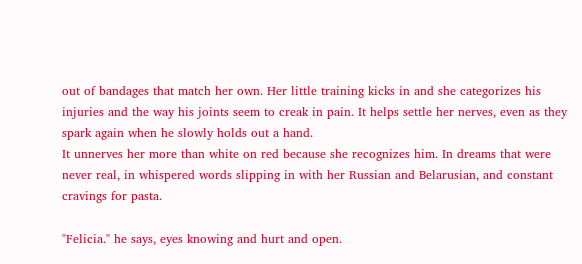out of bandages that match her own. Her little training kicks in and she categorizes his injuries and the way his joints seem to creak in pain. It helps settle her nerves, even as they spark again when he slowly holds out a hand.
It unnerves her more than white on red because she recognizes him. In dreams that were never real, in whispered words slipping in with her Russian and Belarusian, and constant cravings for pasta.

"Felicia." he says, eyes knowing and hurt and open.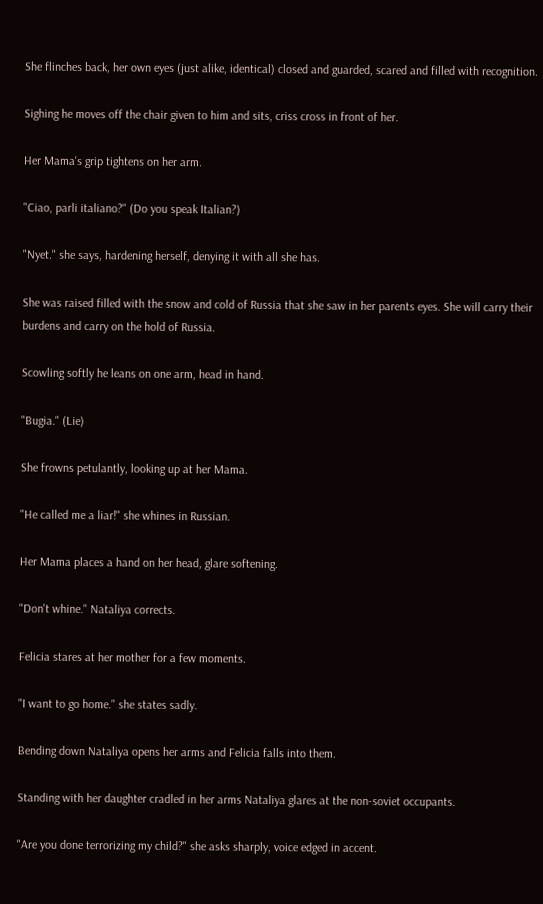She flinches back, her own eyes (just alike, identical) closed and guarded, scared and filled with recognition.

Sighing he moves off the chair given to him and sits, criss cross in front of her.

Her Mama's grip tightens on her arm.

"Ciao, parli italiano?" (Do you speak Italian?)

"Nyet." she says, hardening herself, denying it with all she has.

She was raised filled with the snow and cold of Russia that she saw in her parents eyes. She will carry their burdens and carry on the hold of Russia.

Scowling softly he leans on one arm, head in hand.

"Bugia." (Lie)

She frowns petulantly, looking up at her Mama.

"He called me a liar!" she whines in Russian.

Her Mama places a hand on her head, glare softening.

"Don't whine." Nataliya corrects.

Felicia stares at her mother for a few moments.

"I want to go home." she states sadly.

Bending down Nataliya opens her arms and Felicia falls into them.

Standing with her daughter cradled in her arms Nataliya glares at the non-soviet occupants.

"Are you done terrorizing my child?" she asks sharply, voice edged in accent.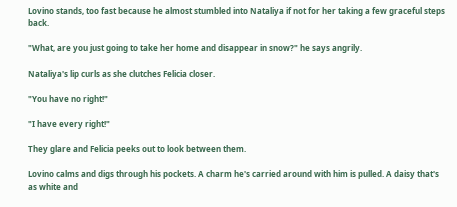Lovino stands, too fast because he almost stumbled into Nataliya if not for her taking a few graceful steps back.

"What, are you just going to take her home and disappear in snow?" he says angrily.

Nataliya's lip curls as she clutches Felicia closer.

"You have no right!"

"I have every right!"

They glare and Felicia peeks out to look between them.

Lovino calms and digs through his pockets. A charm he's carried around with him is pulled. A daisy that's as white and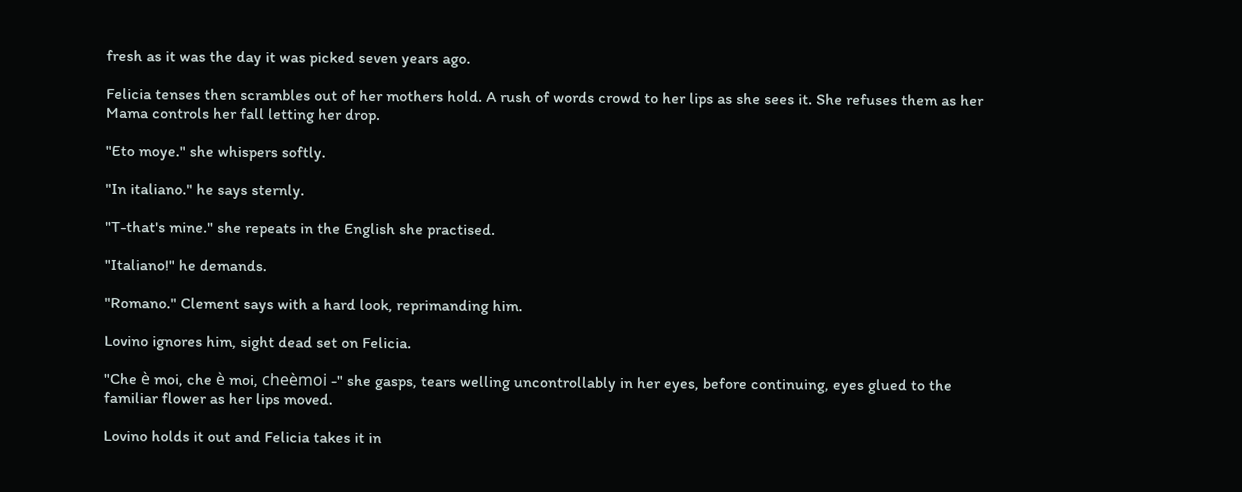fresh as it was the day it was picked seven years ago.

Felicia tenses then scrambles out of her mothers hold. A rush of words crowd to her lips as she sees it. She refuses them as her Mama controls her fall letting her drop.

"Eto moye." she whispers softly.

"In italiano." he says sternly.

"T-that's mine." she repeats in the English she practised.

"Italiano!" he demands.

"Romano." Clement says with a hard look, reprimanding him.

Lovino ignores him, sight dead set on Felicia.

"Che è moi, che è moi, cheèmoi -" she gasps, tears welling uncontrollably in her eyes, before continuing, eyes glued to the familiar flower as her lips moved.

Lovino holds it out and Felicia takes it in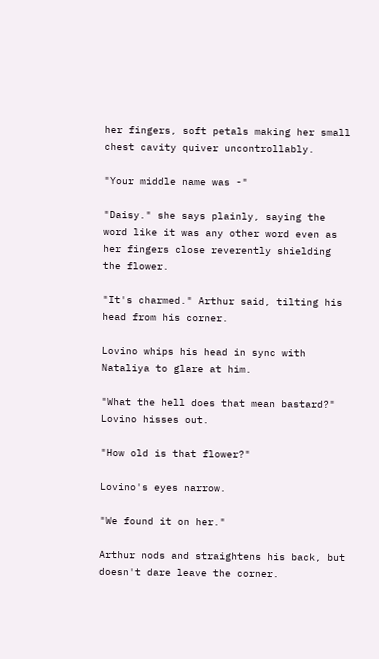her fingers, soft petals making her small chest cavity quiver uncontrollably.

"Your middle name was -"

"Daisy." she says plainly, saying the word like it was any other word even as her fingers close reverently shielding the flower.

"It's charmed." Arthur said, tilting his head from his corner.

Lovino whips his head in sync with Nataliya to glare at him.

"What the hell does that mean bastard?" Lovino hisses out.

"How old is that flower?"

Lovino's eyes narrow.

"We found it on her."

Arthur nods and straightens his back, but doesn't dare leave the corner.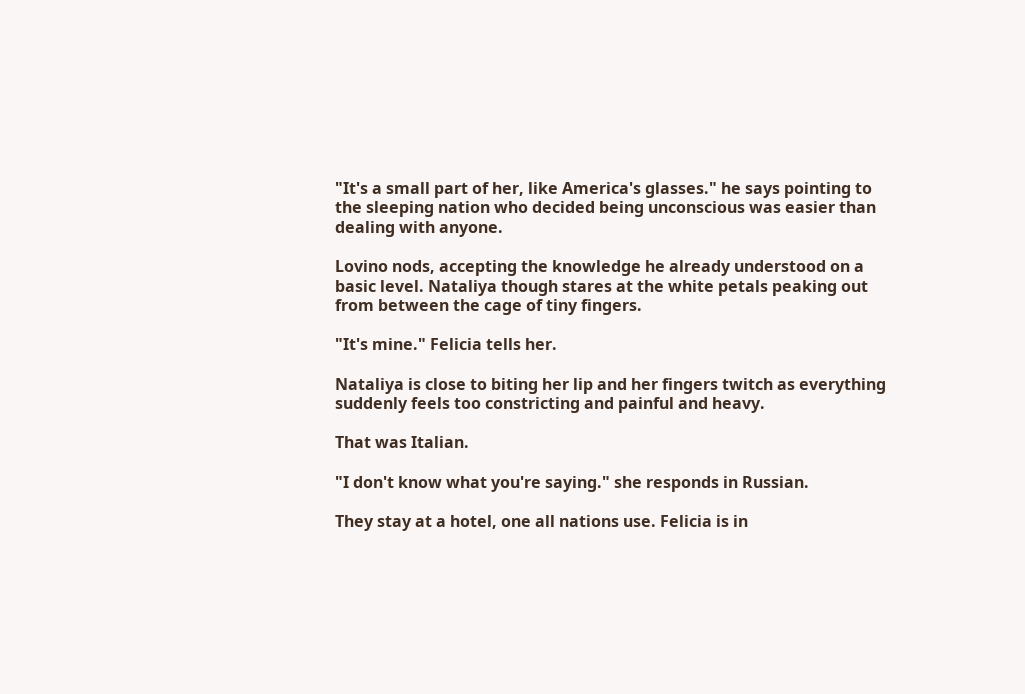"It's a small part of her, like America's glasses." he says pointing to the sleeping nation who decided being unconscious was easier than dealing with anyone.

Lovino nods, accepting the knowledge he already understood on a basic level. Nataliya though stares at the white petals peaking out from between the cage of tiny fingers.

"It's mine." Felicia tells her.

Nataliya is close to biting her lip and her fingers twitch as everything suddenly feels too constricting and painful and heavy.

That was Italian.

"I don't know what you're saying." she responds in Russian.

They stay at a hotel, one all nations use. Felicia is in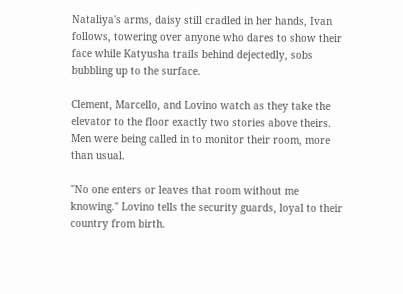Nataliya's arms, daisy still cradled in her hands, Ivan follows, towering over anyone who dares to show their face while Katyusha trails behind dejectedly, sobs bubbling up to the surface.

Clement, Marcello, and Lovino watch as they take the elevator to the floor exactly two stories above theirs. Men were being called in to monitor their room, more than usual.

"No one enters or leaves that room without me knowing." Lovino tells the security guards, loyal to their country from birth.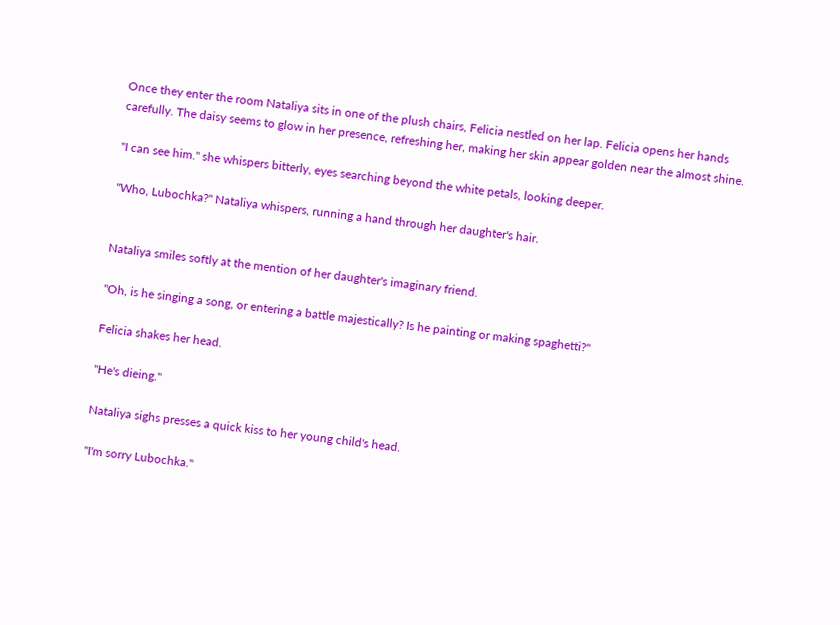Once they enter the room Nataliya sits in one of the plush chairs, Felicia nestled on her lap. Felicia opens her hands carefully. The daisy seems to glow in her presence, refreshing her, making her skin appear golden near the almost shine.

"I can see him." she whispers bitterly, eyes searching beyond the white petals, looking deeper.

"Who, Lubochka?" Nataliya whispers, running a hand through her daughter's hair.


Nataliya smiles softly at the mention of her daughter's imaginary friend.

"Oh, is he singing a song, or entering a battle majestically? Is he painting or making spaghetti?"

Felicia shakes her head.

"He's dieing."

Nataliya sighs presses a quick kiss to her young child's head.

"I'm sorry Lubochka."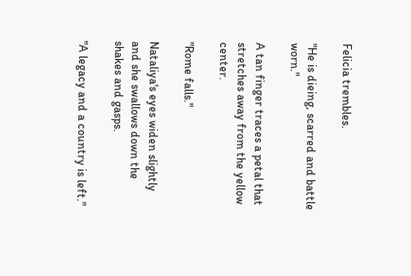Felicia trembles.

"He is dieing, scarred and battle worn."

A tan finger traces a petal that stretches away from the yellow center.

"Rome falls."

Nataliya's eyes widen slightly and she swallows down the shakes and gasps.

"A legacy and a country is left."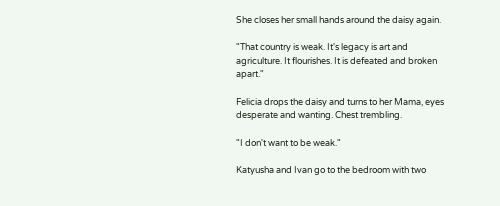She closes her small hands around the daisy again.

"That country is weak. It's legacy is art and agriculture. It flourishes. It is defeated and broken apart."

Felicia drops the daisy and turns to her Mama, eyes desperate and wanting. Chest trembling.

"I don't want to be weak."

Katyusha and Ivan go to the bedroom with two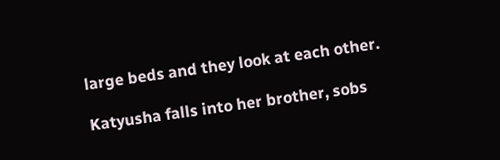large beds and they look at each other.

Katyusha falls into her brother, sobs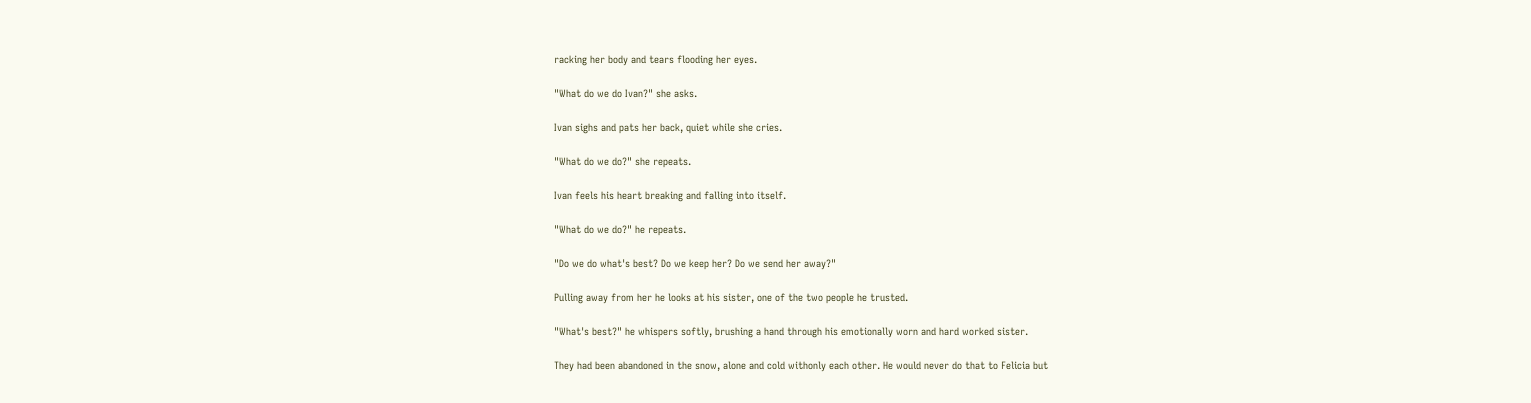racking her body and tears flooding her eyes.

"What do we do Ivan?" she asks.

Ivan sighs and pats her back, quiet while she cries.

"What do we do?" she repeats.

Ivan feels his heart breaking and falling into itself.

"What do we do?" he repeats.

"Do we do what's best? Do we keep her? Do we send her away?"

Pulling away from her he looks at his sister, one of the two people he trusted.

"What's best?" he whispers softly, brushing a hand through his emotionally worn and hard worked sister.

They had been abandoned in the snow, alone and cold withonly each other. He would never do that to Felicia but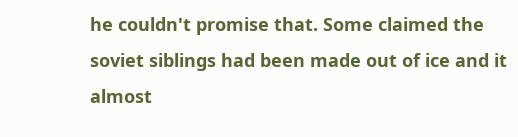he couldn't promise that. Some claimed the soviet siblings had been made out of ice and it almost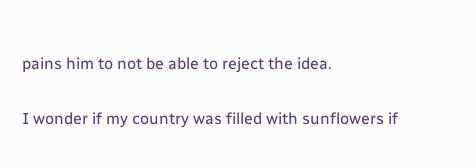pains him to not be able to reject the idea.

I wonder if my country was filled with sunflowers if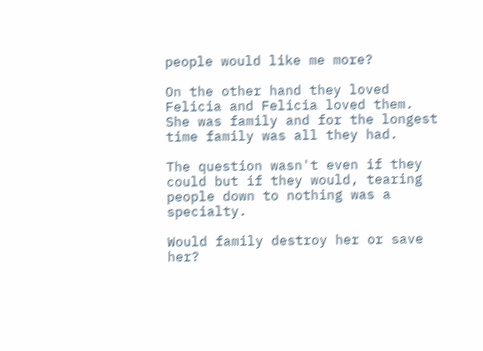people would like me more?

On the other hand they loved Felicia and Felicia loved them. She was family and for the longest time family was all they had.

The question wasn't even if they could but if they would, tearing people down to nothing was a specialty.

Would family destroy her or save her?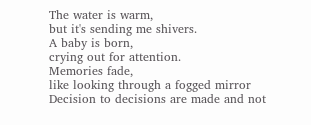The water is warm,
but it's sending me shivers.
A baby is born,
crying out for attention.
Memories fade,
like looking through a fogged mirror
Decision to decisions are made and not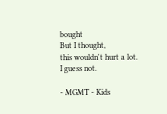bought
But I thought,
this wouldn't hurt a lot.
I guess not.

- MGMT - Kids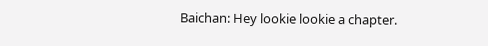Baichan: Hey lookie lookie a chapter.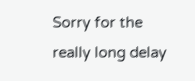Sorry for the really long delay